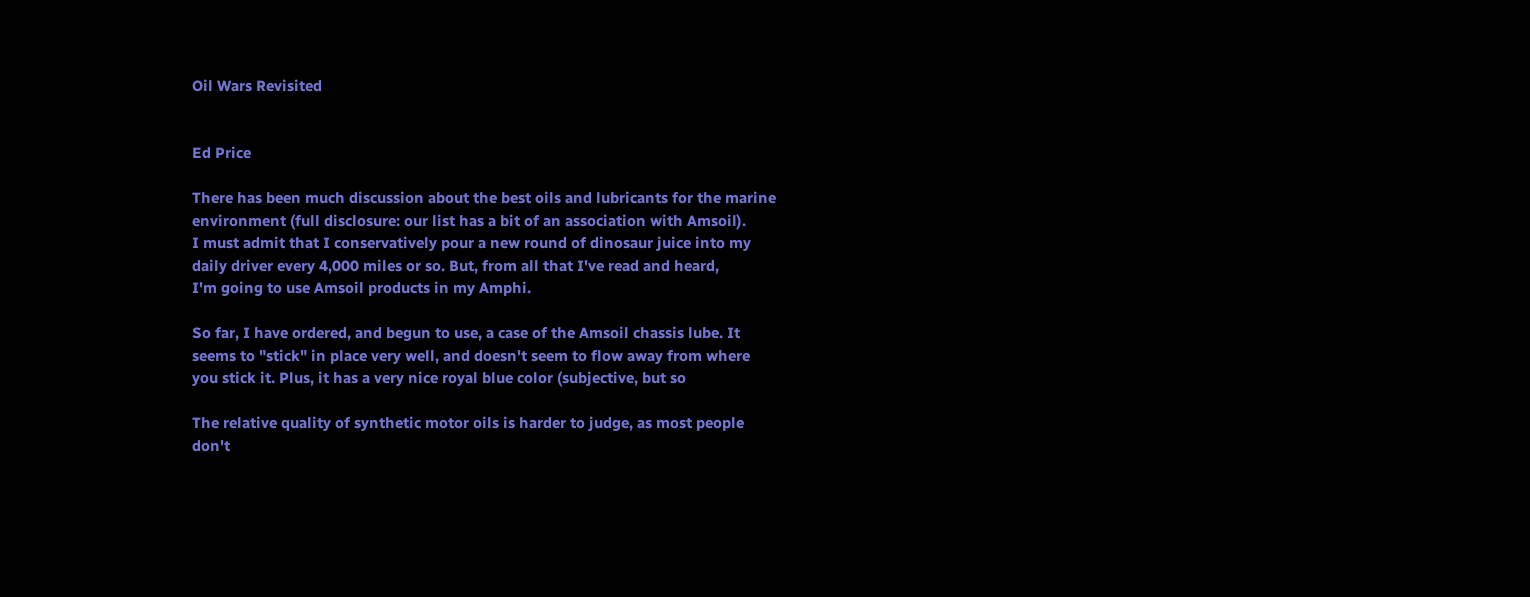Oil Wars Revisited


Ed Price

There has been much discussion about the best oils and lubricants for the marine
environment (full disclosure: our list has a bit of an association with Amsoil).
I must admit that I conservatively pour a new round of dinosaur juice into my
daily driver every 4,000 miles or so. But, from all that I've read and heard,
I'm going to use Amsoil products in my Amphi.

So far, I have ordered, and begun to use, a case of the Amsoil chassis lube. It
seems to "stick" in place very well, and doesn't seem to flow away from where
you stick it. Plus, it has a very nice royal blue color (subjective, but so

The relative quality of synthetic motor oils is harder to judge, as most people
don't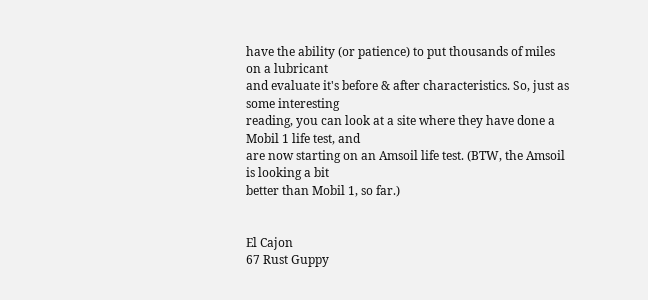have the ability (or patience) to put thousands of miles on a lubricant
and evaluate it's before & after characteristics. So, just as some interesting
reading, you can look at a site where they have done a Mobil 1 life test, and
are now starting on an Amsoil life test. (BTW, the Amsoil is looking a bit
better than Mobil 1, so far.)


El Cajon
67 Rust Guppy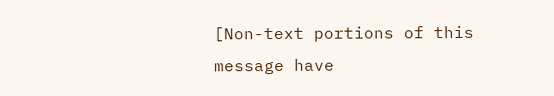[Non-text portions of this message have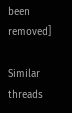been removed]

Similar threads